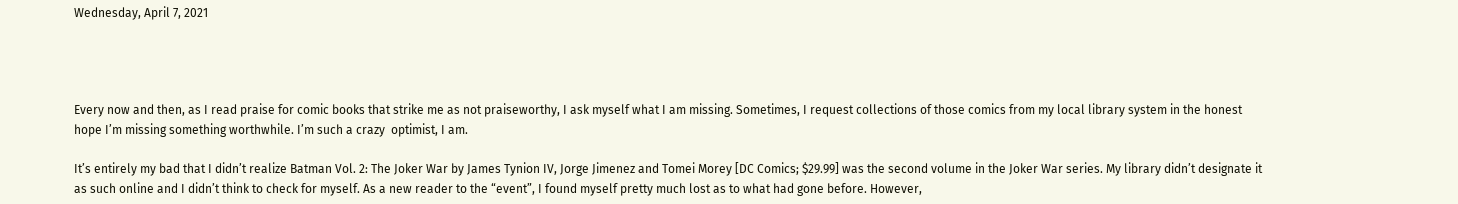Wednesday, April 7, 2021




Every now and then, as I read praise for comic books that strike me as not praiseworthy, I ask myself what I am missing. Sometimes, I request collections of those comics from my local library system in the honest hope I’m missing something worthwhile. I’m such a crazy  optimist, I am.

It’s entirely my bad that I didn’t realize Batman Vol. 2: The Joker War by James Tynion IV, Jorge Jimenez and Tomei Morey [DC Comics; $29.99] was the second volume in the Joker War series. My library didn’t designate it as such online and I didn’t think to check for myself. As a new reader to the “event”, I found myself pretty much lost as to what had gone before. However,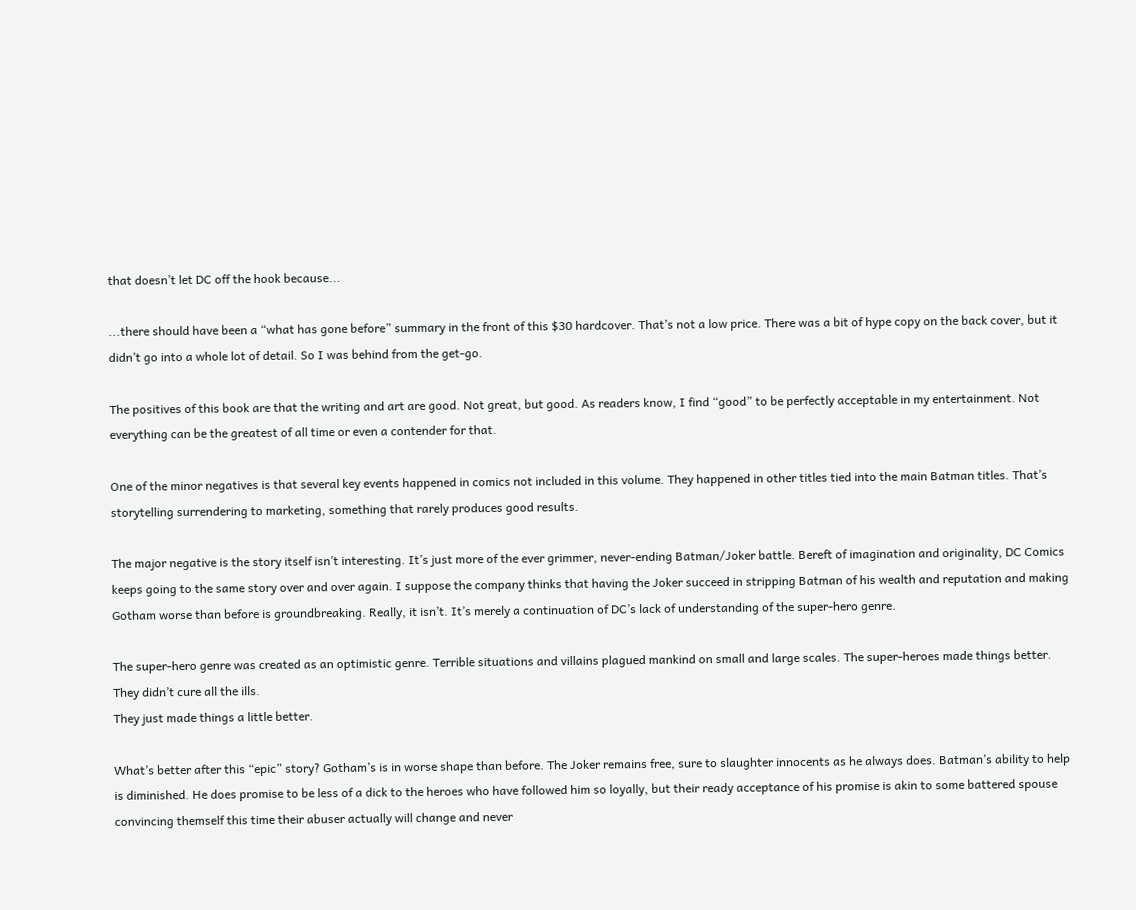that doesn’t let DC off the hook because...

...there should have been a “what has gone before” summary in the front of this $30 hardcover. That’s not a low price. There was a bit of hype copy on the back cover, but it didn’t go into a whole lot of detail. So I was behind from the get-go.

The positives of this book are that the writing and art are good. Not great, but good. As readers know, I find “good” to be perfectly acceptable in my entertainment. Not everything can be the greatest of all time or even a contender for that.

One of the minor negatives is that several key events happened in comics not included in this volume. They happened in other titles tied into the main Batman titles. That’s storytelling surrendering to marketing, something that rarely produces good results.

The major negative is the story itself isn’t interesting. It’s just more of the ever grimmer, never-ending Batman/Joker battle. Bereft of imagination and originality, DC Comics keeps going to the same story over and over again. I suppose the company thinks that having the Joker succeed in stripping Batman of his wealth and reputation and making Gotham worse than before is groundbreaking. Really, it isn’t. It’s merely a continuation of DC’s lack of understanding of the super-hero genre.

The super-hero genre was created as an optimistic genre. Terrible situations and villains plagued mankind on small and large scales. The super-heroes made things better. They didn’t cure all the ills.
They just made things a little better.

What’s better after this “epic” story? Gotham’s is in worse shape than before. The Joker remains free, sure to slaughter innocents as he always does. Batman’s ability to help is diminished. He does promise to be less of a dick to the heroes who have followed him so loyally, but their ready acceptance of his promise is akin to some battered spouse convincing themself this time their abuser actually will change and never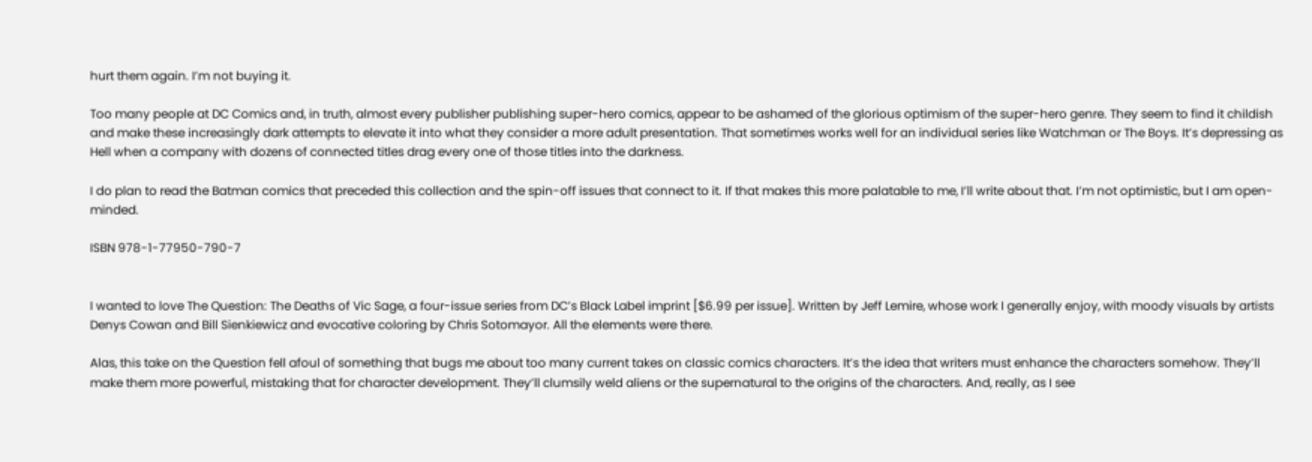hurt them again. I’m not buying it.

Too many people at DC Comics and, in truth, almost every publisher publishing super-hero comics, appear to be ashamed of the glorious optimism of the super-hero genre. They seem to find it childish and make these increasingly dark attempts to elevate it into what they consider a more adult presentation. That sometimes works well for an individual series like Watchman or The Boys. It’s depressing as Hell when a company with dozens of connected titles drag every one of those titles into the darkness.

I do plan to read the Batman comics that preceded this collection and the spin-off issues that connect to it. If that makes this more palatable to me, I’ll write about that. I’m not optimistic, but I am open-minded.

ISBN 978-1-77950-790-7


I wanted to love The Question: The Deaths of Vic Sage, a four-issue series from DC’s Black Label imprint [$6.99 per issue]. Written by Jeff Lemire, whose work I generally enjoy, with moody visuals by artists Denys Cowan and Bill Sienkiewicz and evocative coloring by Chris Sotomayor. All the elements were there.

Alas, this take on the Question fell afoul of something that bugs me about too many current takes on classic comics characters. It’s the idea that writers must enhance the characters somehow. They’ll make them more powerful, mistaking that for character development. They’ll clumsily weld aliens or the supernatural to the origins of the characters. And, really, as I see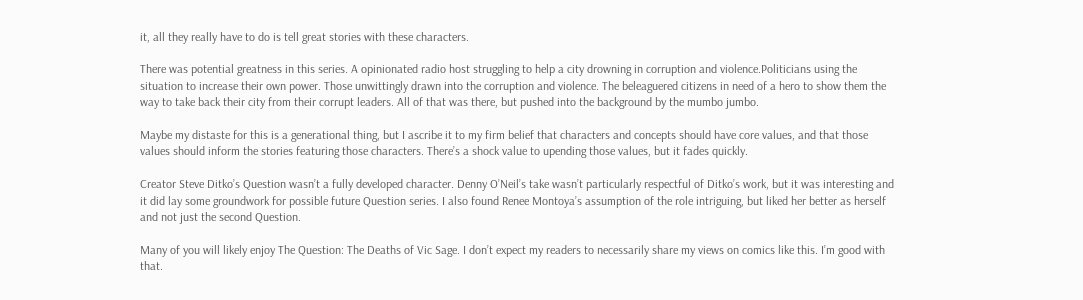it, all they really have to do is tell great stories with these characters.

There was potential greatness in this series. A opinionated radio host struggling to help a city drowning in corruption and violence.Politicians using the situation to increase their own power. Those unwittingly drawn into the corruption and violence. The beleaguered citizens in need of a hero to show them the way to take back their city from their corrupt leaders. All of that was there, but pushed into the background by the mumbo jumbo.

Maybe my distaste for this is a generational thing, but I ascribe it to my firm belief that characters and concepts should have core values, and that those values should inform the stories featuring those characters. There’s a shock value to upending those values, but it fades quickly.

Creator Steve Ditko’s Question wasn’t a fully developed character. Denny O’Neil’s take wasn’t particularly respectful of Ditko’s work, but it was interesting and it did lay some groundwork for possible future Question series. I also found Renee Montoya’s assumption of the role intriguing, but liked her better as herself and not just the second Question.

Many of you will likely enjoy The Question: The Deaths of Vic Sage. I don’t expect my readers to necessarily share my views on comics like this. I’m good with that.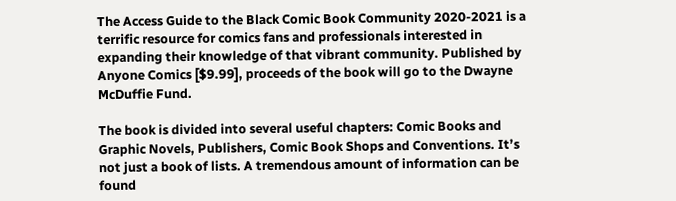The Access Guide to the Black Comic Book Community 2020-2021 is a terrific resource for comics fans and professionals interested in expanding their knowledge of that vibrant community. Published by Anyone Comics [$9.99], proceeds of the book will go to the Dwayne McDuffie Fund.

The book is divided into several useful chapters: Comic Books and Graphic Novels, Publishers, Comic Book Shops and Conventions. It’s not just a book of lists. A tremendous amount of information can be found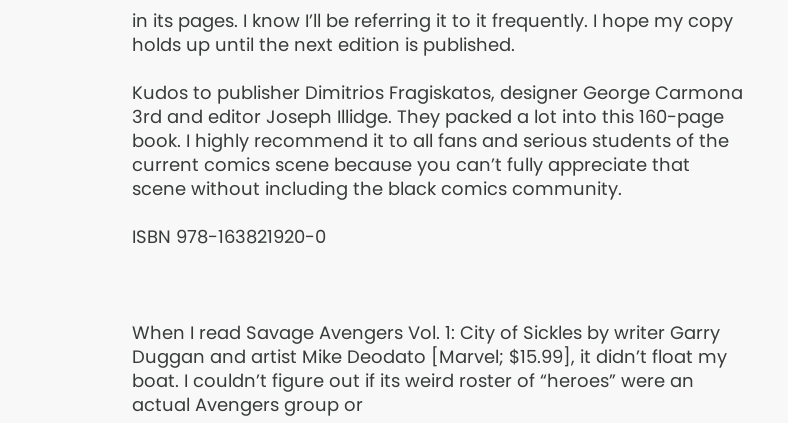in its pages. I know I’ll be referring it to it frequently. I hope my copy holds up until the next edition is published.

Kudos to publisher Dimitrios Fragiskatos, designer George Carmona 3rd and editor Joseph Illidge. They packed a lot into this 160-page book. I highly recommend it to all fans and serious students of the current comics scene because you can’t fully appreciate that scene without including the black comics community.

ISBN 978-163821920-0



When I read Savage Avengers Vol. 1: City of Sickles by writer Garry Duggan and artist Mike Deodato [Marvel; $15.99], it didn’t float my boat. I couldn’t figure out if its weird roster of “heroes” were an actual Avengers group or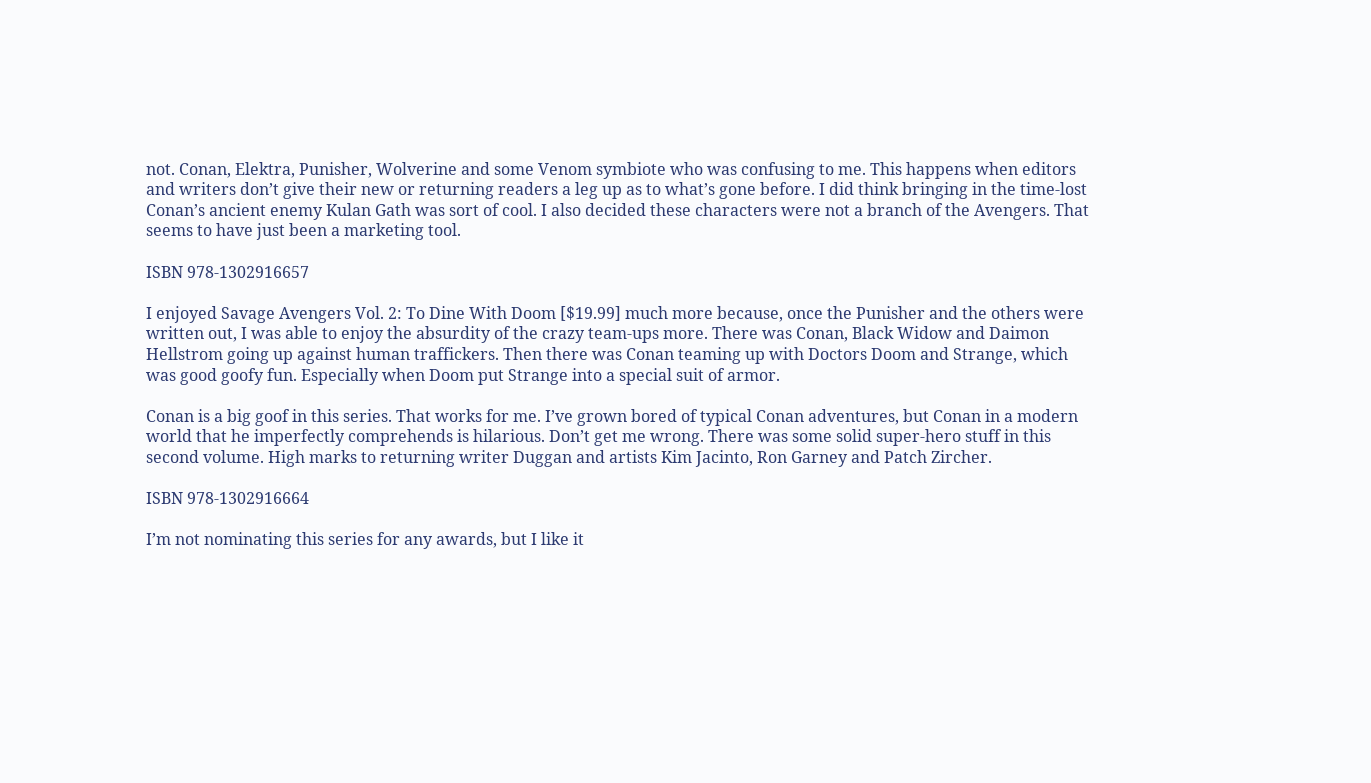not. Conan, Elektra, Punisher, Wolverine and some Venom symbiote who was confusing to me. This happens when editors and writers don’t give their new or returning readers a leg up as to what’s gone before. I did think bringing in the time-lost Conan’s ancient enemy Kulan Gath was sort of cool. I also decided these characters were not a branch of the Avengers. That seems to have just been a marketing tool.

ISBN 978-1302916657

I enjoyed Savage Avengers Vol. 2: To Dine With Doom [$19.99] much more because, once the Punisher and the others were written out, I was able to enjoy the absurdity of the crazy team-ups more. There was Conan, Black Widow and Daimon Hellstrom going up against human traffickers. Then there was Conan teaming up with Doctors Doom and Strange, which was good goofy fun. Especially when Doom put Strange into a special suit of armor.

Conan is a big goof in this series. That works for me. I’ve grown bored of typical Conan adventures, but Conan in a modern world that he imperfectly comprehends is hilarious. Don’t get me wrong. There was some solid super-hero stuff in this second volume. High marks to returning writer Duggan and artists Kim Jacinto, Ron Garney and Patch Zircher.

ISBN 978-1302916664

I’m not nominating this series for any awards, but I like it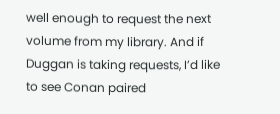well enough to request the next volume from my library. And if Duggan is taking requests, I’d like to see Conan paired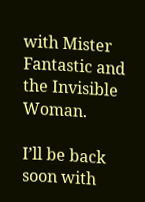with Mister Fantastic and the Invisible Woman.

I’ll be back soon with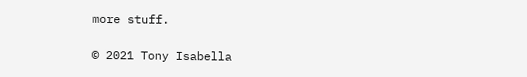more stuff.

© 2021 Tony Isabella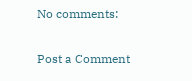No comments:

Post a Comment